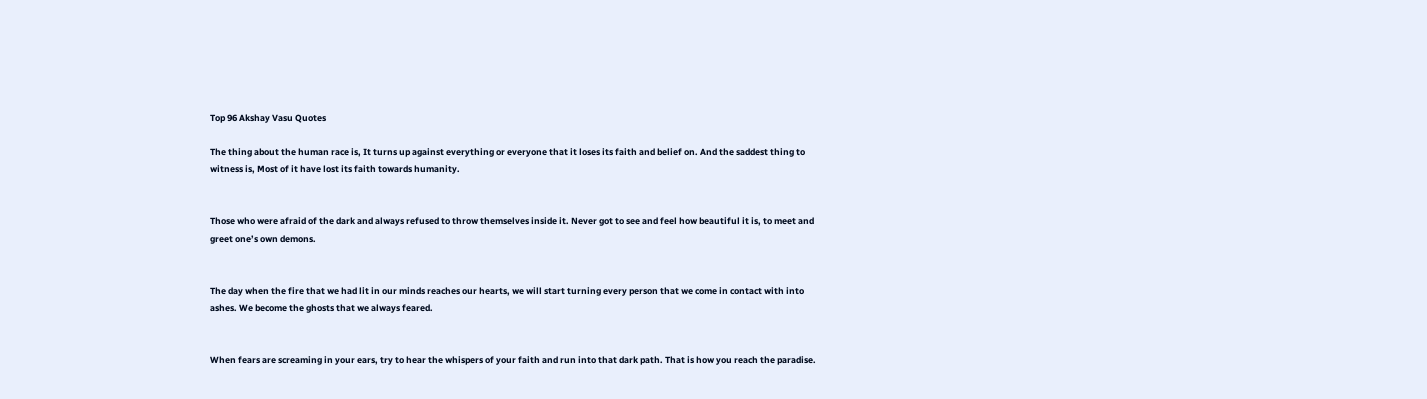Top 96 Akshay Vasu Quotes

The thing about the human race is, It turns up against everything or everyone that it loses its faith and belief on. And the saddest thing to witness is, Most of it have lost its faith towards humanity.


Those who were afraid of the dark and always refused to throw themselves inside it. Never got to see and feel how beautiful it is, to meet and greet one’s own demons.


The day when the fire that we had lit in our minds reaches our hearts, we will start turning every person that we come in contact with into ashes. We become the ghosts that we always feared.


When fears are screaming in your ears, try to hear the whispers of your faith and run into that dark path. That is how you reach the paradise.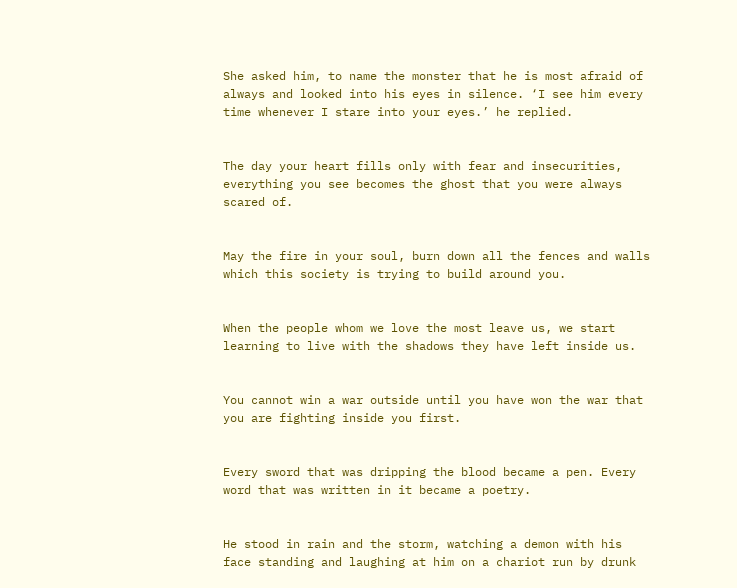She asked him, to name the monster that he is most afraid of always and looked into his eyes in silence. ‘I see him every time whenever I stare into your eyes.’ he replied.


The day your heart fills only with fear and insecurities, everything you see becomes the ghost that you were always scared of.


May the fire in your soul, burn down all the fences and walls which this society is trying to build around you.


When the people whom we love the most leave us, we start learning to live with the shadows they have left inside us.


You cannot win a war outside until you have won the war that you are fighting inside you first.


Every sword that was dripping the blood became a pen. Every word that was written in it became a poetry.


He stood in rain and the storm, watching a demon with his face standing and laughing at him on a chariot run by drunk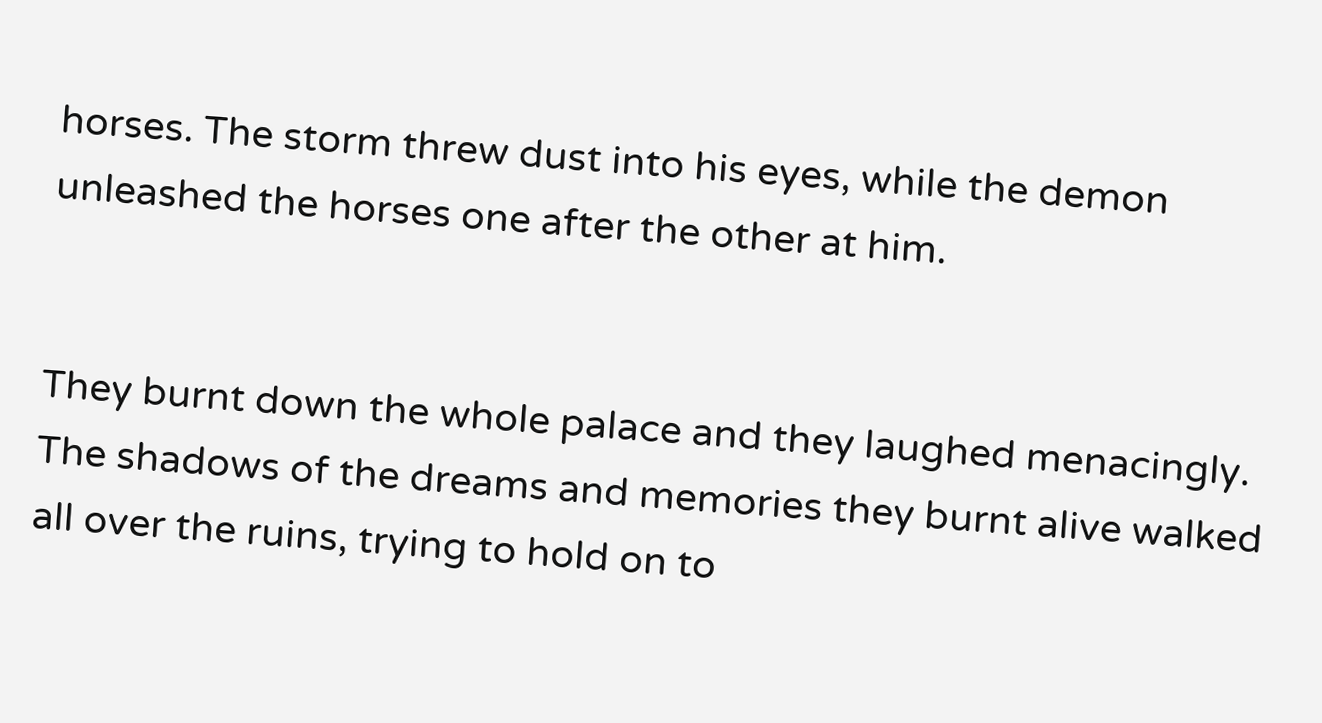horses. The storm threw dust into his eyes, while the demon unleashed the horses one after the other at him.


They burnt down the whole palace and they laughed menacingly. The shadows of the dreams and memories they burnt alive walked all over the ruins, trying to hold on to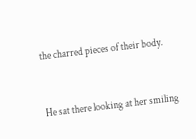the charred pieces of their body.


He sat there looking at her smiling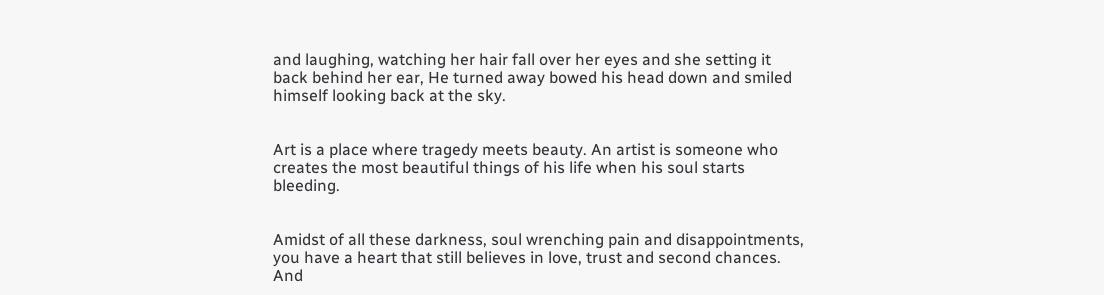and laughing, watching her hair fall over her eyes and she setting it back behind her ear, He turned away bowed his head down and smiled himself looking back at the sky.


Art is a place where tragedy meets beauty. An artist is someone who creates the most beautiful things of his life when his soul starts bleeding.


Amidst of all these darkness, soul wrenching pain and disappointments, you have a heart that still believes in love, trust and second chances. And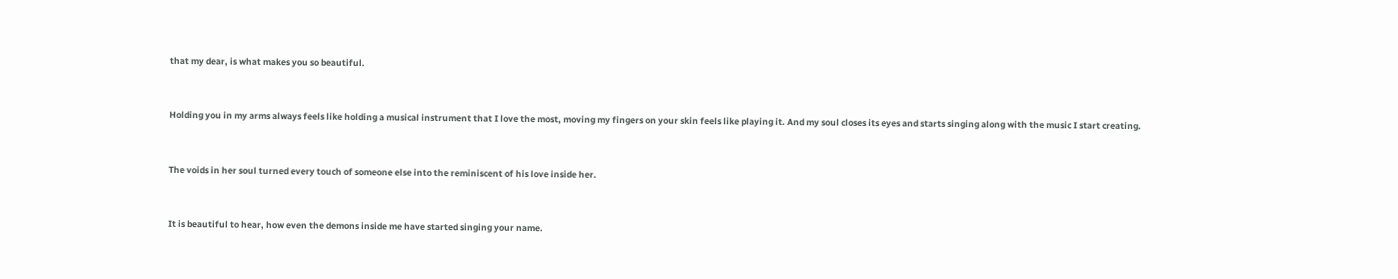that my dear, is what makes you so beautiful.


Holding you in my arms always feels like holding a musical instrument that I love the most, moving my fingers on your skin feels like playing it. And my soul closes its eyes and starts singing along with the music I start creating.


The voids in her soul turned every touch of someone else into the reminiscent of his love inside her.


It is beautiful to hear, how even the demons inside me have started singing your name.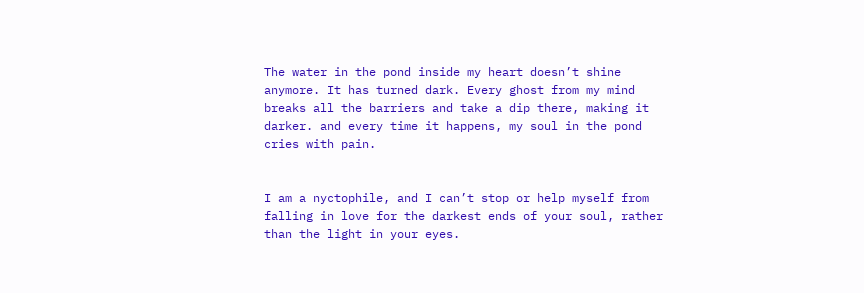The water in the pond inside my heart doesn’t shine anymore. It has turned dark. Every ghost from my mind breaks all the barriers and take a dip there, making it darker. and every time it happens, my soul in the pond cries with pain.


I am a nyctophile, and I can’t stop or help myself from falling in love for the darkest ends of your soul, rather than the light in your eyes.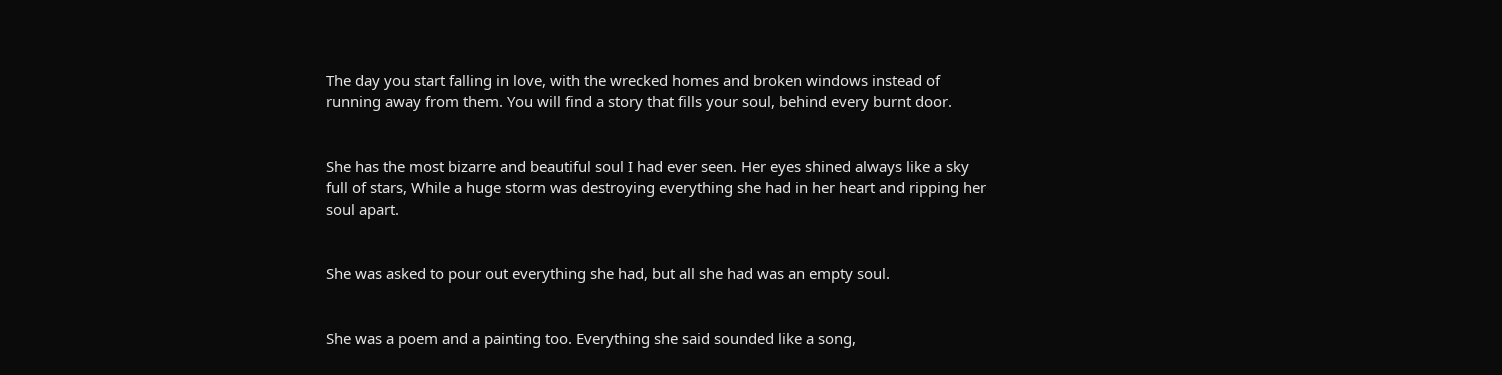The day you start falling in love, with the wrecked homes and broken windows instead of running away from them. You will find a story that fills your soul, behind every burnt door.


She has the most bizarre and beautiful soul I had ever seen. Her eyes shined always like a sky full of stars, While a huge storm was destroying everything she had in her heart and ripping her soul apart.


She was asked to pour out everything she had, but all she had was an empty soul.


She was a poem and a painting too. Everything she said sounded like a song,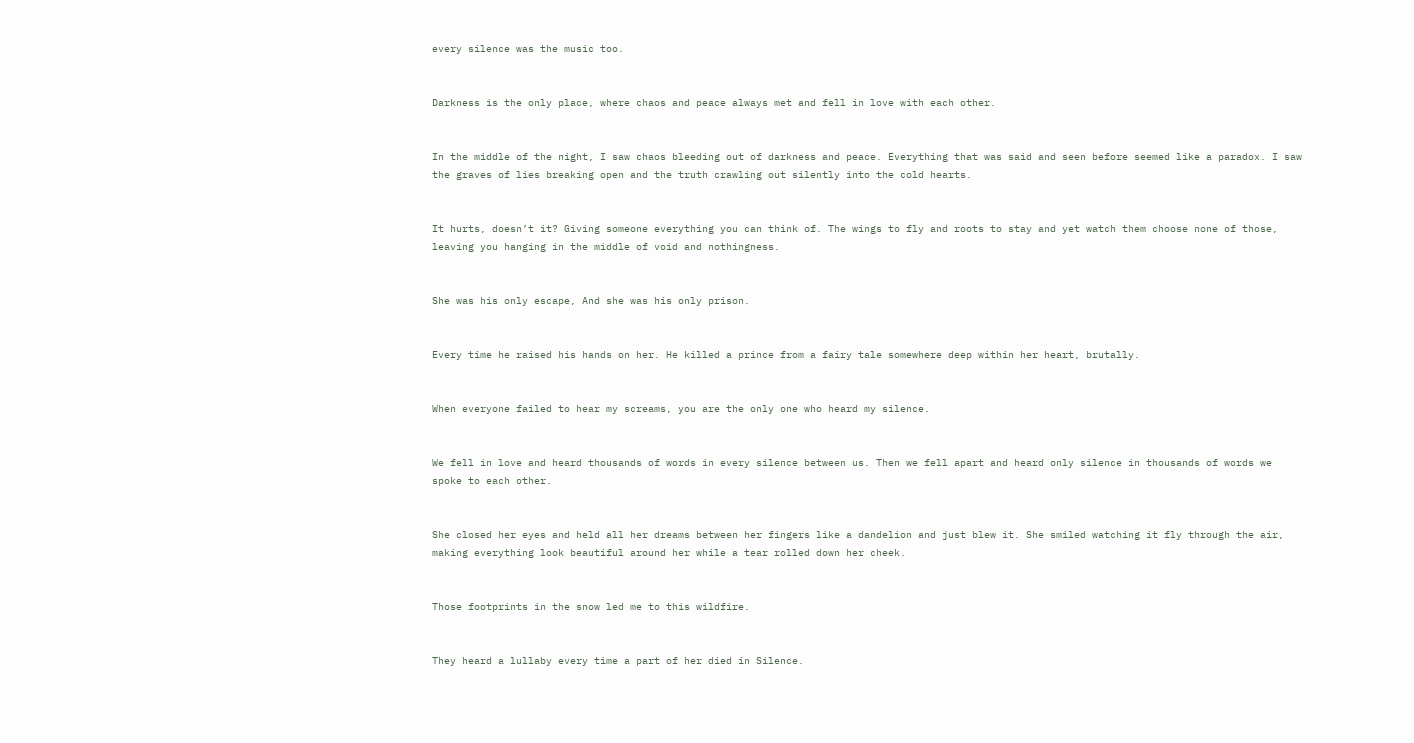every silence was the music too.


Darkness is the only place, where chaos and peace always met and fell in love with each other.


In the middle of the night, I saw chaos bleeding out of darkness and peace. Everything that was said and seen before seemed like a paradox. I saw the graves of lies breaking open and the truth crawling out silently into the cold hearts.


It hurts, doesn’t it? Giving someone everything you can think of. The wings to fly and roots to stay and yet watch them choose none of those, leaving you hanging in the middle of void and nothingness.


She was his only escape, And she was his only prison.


Every time he raised his hands on her. He killed a prince from a fairy tale somewhere deep within her heart, brutally.


When everyone failed to hear my screams, you are the only one who heard my silence.


We fell in love and heard thousands of words in every silence between us. Then we fell apart and heard only silence in thousands of words we spoke to each other.


She closed her eyes and held all her dreams between her fingers like a dandelion and just blew it. She smiled watching it fly through the air, making everything look beautiful around her while a tear rolled down her cheek.


Those footprints in the snow led me to this wildfire.


They heard a lullaby every time a part of her died in Silence.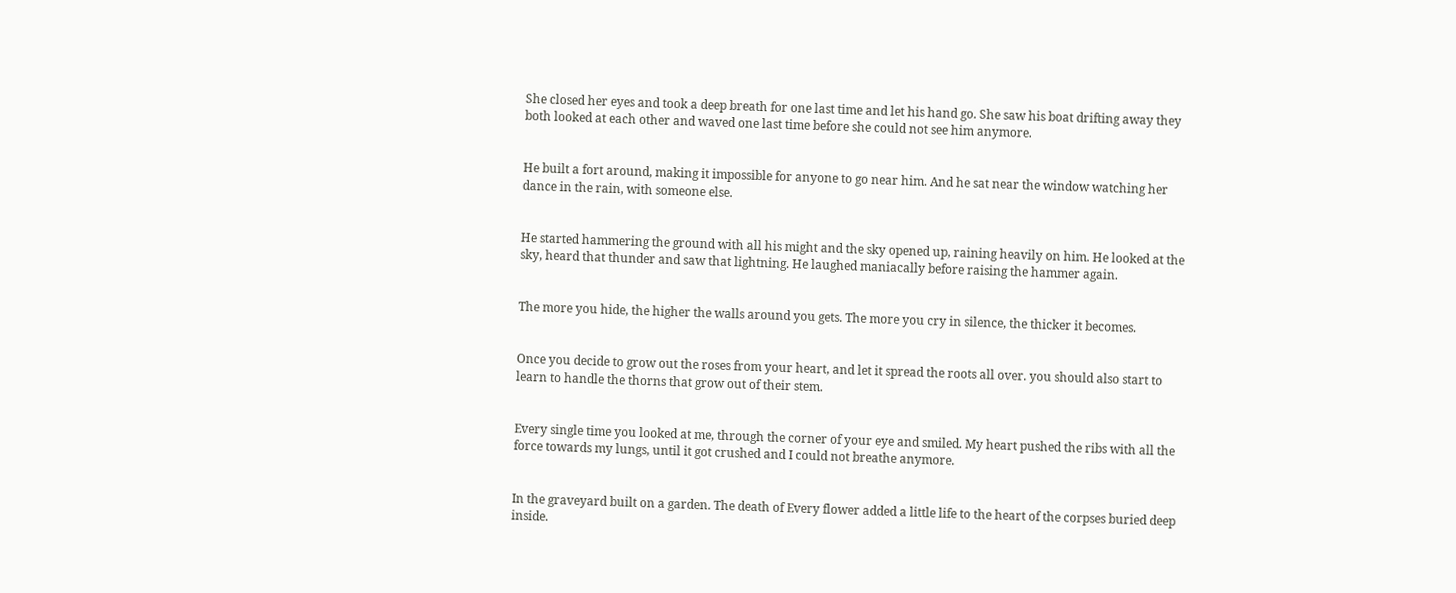She closed her eyes and took a deep breath for one last time and let his hand go. She saw his boat drifting away they both looked at each other and waved one last time before she could not see him anymore.


He built a fort around, making it impossible for anyone to go near him. And he sat near the window watching her dance in the rain, with someone else.


He started hammering the ground with all his might and the sky opened up, raining heavily on him. He looked at the sky, heard that thunder and saw that lightning. He laughed maniacally before raising the hammer again.


The more you hide, the higher the walls around you gets. The more you cry in silence, the thicker it becomes.


Once you decide to grow out the roses from your heart, and let it spread the roots all over. you should also start to learn to handle the thorns that grow out of their stem.


Every single time you looked at me, through the corner of your eye and smiled. My heart pushed the ribs with all the force towards my lungs, until it got crushed and I could not breathe anymore.


In the graveyard built on a garden. The death of Every flower added a little life to the heart of the corpses buried deep inside.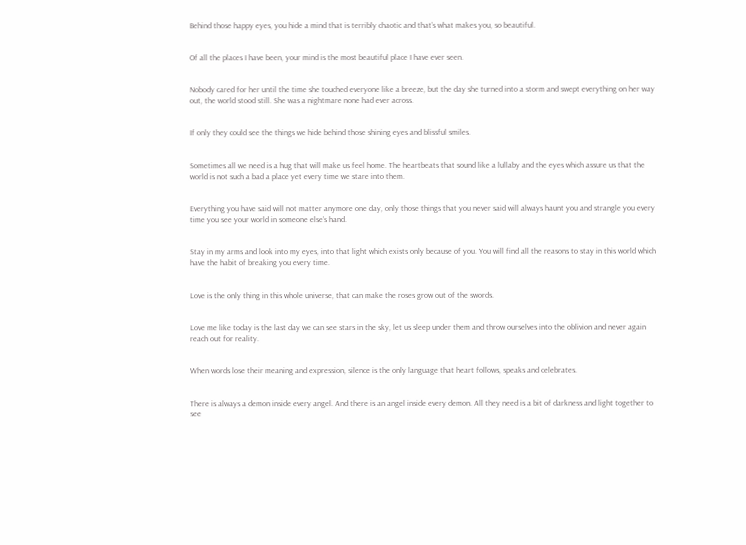Behind those happy eyes, you hide a mind that is terribly chaotic and that’s what makes you, so beautiful.


Of all the places I have been, your mind is the most beautiful place I have ever seen.


Nobody cared for her until the time she touched everyone like a breeze, but the day she turned into a storm and swept everything on her way out, the world stood still. She was a nightmare none had ever across.


If only they could see the things we hide behind those shining eyes and blissful smiles.


Sometimes all we need is a hug that will make us feel home. The heartbeats that sound like a lullaby and the eyes which assure us that the world is not such a bad a place yet every time we stare into them.


Everything you have said will not matter anymore one day, only those things that you never said will always haunt you and strangle you every time you see your world in someone else’s hand.


Stay in my arms and look into my eyes, into that light which exists only because of you. You will find all the reasons to stay in this world which have the habit of breaking you every time.


Love is the only thing in this whole universe, that can make the roses grow out of the swords.


Love me like today is the last day we can see stars in the sky, let us sleep under them and throw ourselves into the oblivion and never again reach out for reality.


When words lose their meaning and expression, silence is the only language that heart follows, speaks and celebrates.


There is always a demon inside every angel. And there is an angel inside every demon. All they need is a bit of darkness and light together to see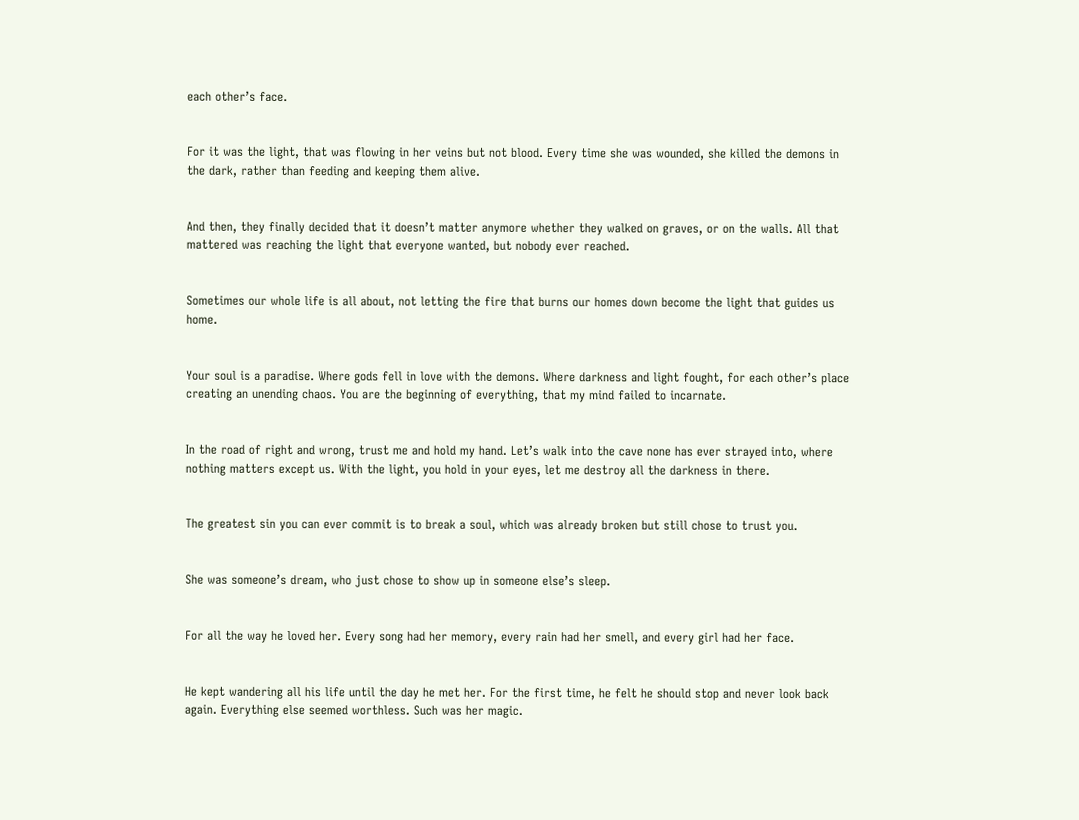each other’s face.


For it was the light, that was flowing in her veins but not blood. Every time she was wounded, she killed the demons in the dark, rather than feeding and keeping them alive.


And then, they finally decided that it doesn’t matter anymore whether they walked on graves, or on the walls. All that mattered was reaching the light that everyone wanted, but nobody ever reached.


Sometimes our whole life is all about, not letting the fire that burns our homes down become the light that guides us home.


Your soul is a paradise. Where gods fell in love with the demons. Where darkness and light fought, for each other’s place creating an unending chaos. You are the beginning of everything, that my mind failed to incarnate.


In the road of right and wrong, trust me and hold my hand. Let’s walk into the cave none has ever strayed into, where nothing matters except us. With the light, you hold in your eyes, let me destroy all the darkness in there.


The greatest sin you can ever commit is to break a soul, which was already broken but still chose to trust you.


She was someone’s dream, who just chose to show up in someone else’s sleep.


For all the way he loved her. Every song had her memory, every rain had her smell, and every girl had her face.


He kept wandering all his life until the day he met her. For the first time, he felt he should stop and never look back again. Everything else seemed worthless. Such was her magic.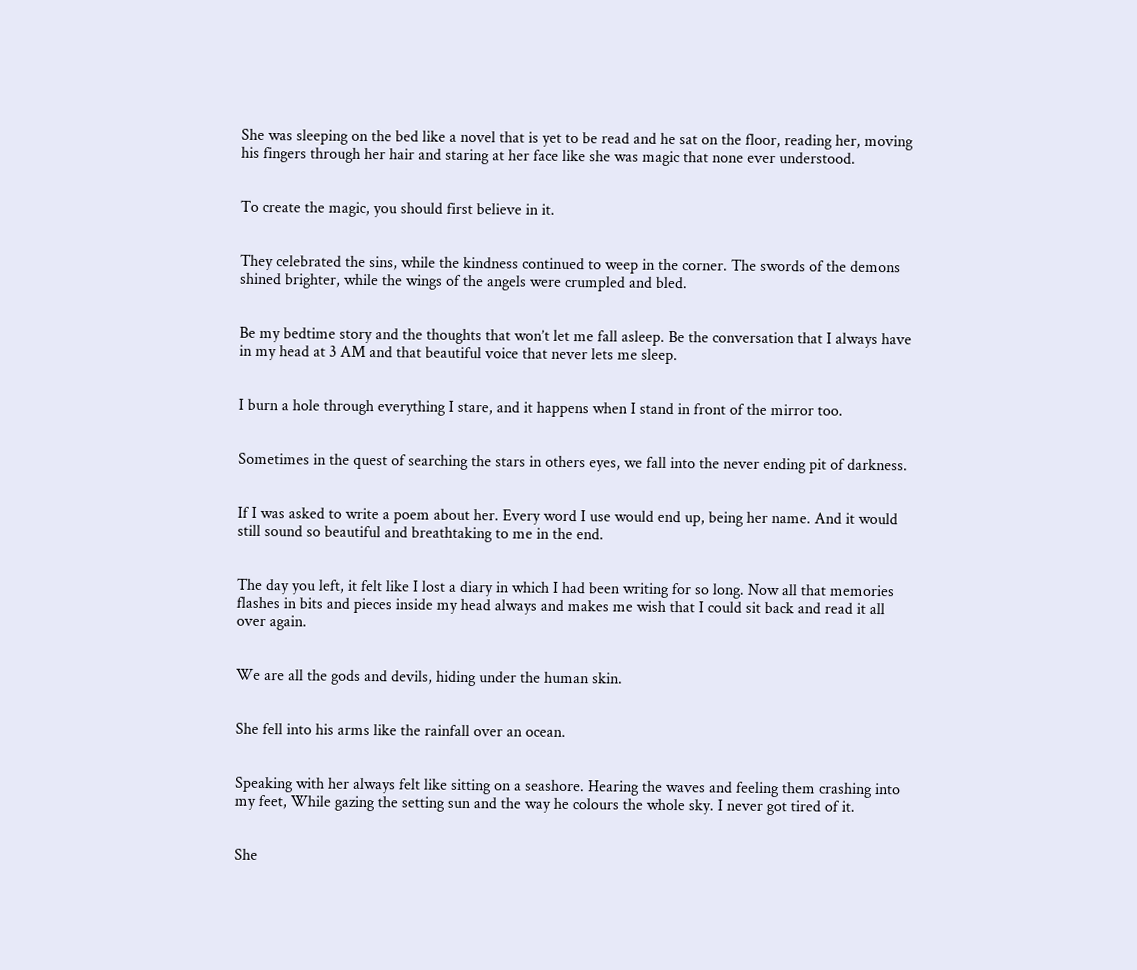She was sleeping on the bed like a novel that is yet to be read and he sat on the floor, reading her, moving his fingers through her hair and staring at her face like she was magic that none ever understood.


To create the magic, you should first believe in it.


They celebrated the sins, while the kindness continued to weep in the corner. The swords of the demons shined brighter, while the wings of the angels were crumpled and bled.


Be my bedtime story and the thoughts that won’t let me fall asleep. Be the conversation that I always have in my head at 3 AM and that beautiful voice that never lets me sleep.


I burn a hole through everything I stare, and it happens when I stand in front of the mirror too.


Sometimes in the quest of searching the stars in others eyes, we fall into the never ending pit of darkness.


If I was asked to write a poem about her. Every word I use would end up, being her name. And it would still sound so beautiful and breathtaking to me in the end.


The day you left, it felt like I lost a diary in which I had been writing for so long. Now all that memories flashes in bits and pieces inside my head always and makes me wish that I could sit back and read it all over again.


We are all the gods and devils, hiding under the human skin.


She fell into his arms like the rainfall over an ocean.


Speaking with her always felt like sitting on a seashore. Hearing the waves and feeling them crashing into my feet, While gazing the setting sun and the way he colours the whole sky. I never got tired of it.


She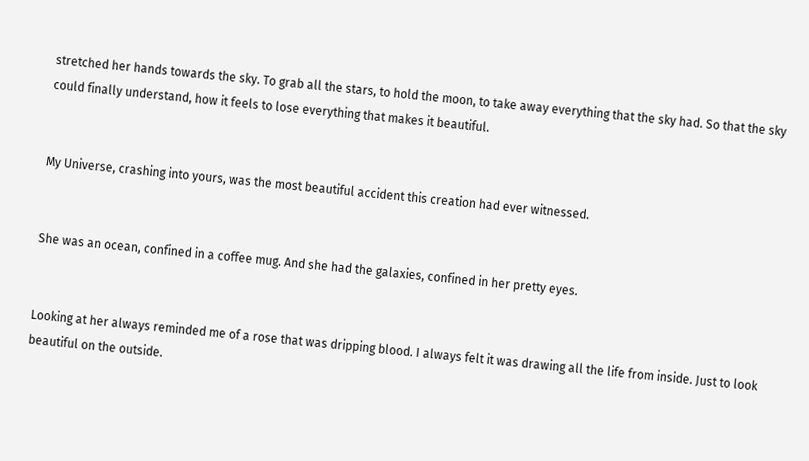stretched her hands towards the sky. To grab all the stars, to hold the moon, to take away everything that the sky had. So that the sky could finally understand, how it feels to lose everything that makes it beautiful.


My Universe, crashing into yours, was the most beautiful accident this creation had ever witnessed.


She was an ocean, confined in a coffee mug. And she had the galaxies, confined in her pretty eyes.


Looking at her always reminded me of a rose that was dripping blood. I always felt it was drawing all the life from inside. Just to look beautiful on the outside.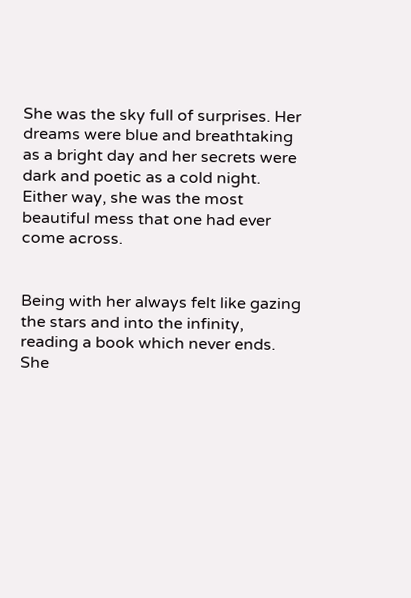She was the sky full of surprises. Her dreams were blue and breathtaking as a bright day and her secrets were dark and poetic as a cold night. Either way, she was the most beautiful mess that one had ever come across.


Being with her always felt like gazing the stars and into the infinity, reading a book which never ends. She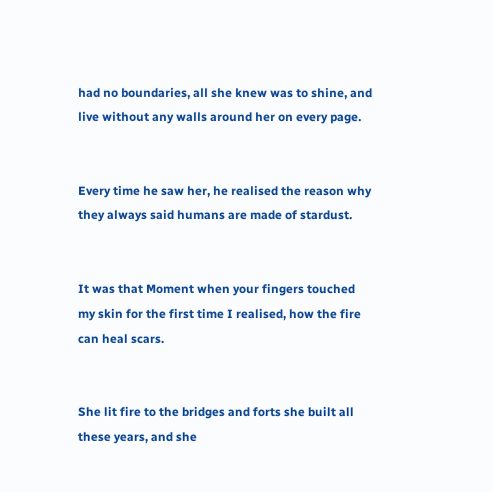had no boundaries, all she knew was to shine, and live without any walls around her on every page.


Every time he saw her, he realised the reason why they always said humans are made of stardust.


It was that Moment when your fingers touched my skin for the first time I realised, how the fire can heal scars.


She lit fire to the bridges and forts she built all these years, and she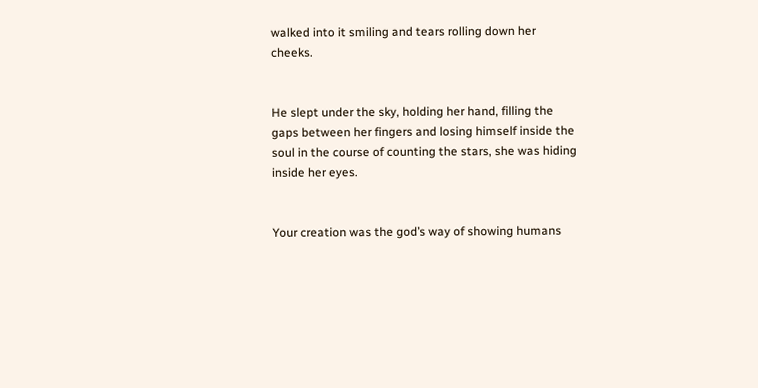walked into it smiling and tears rolling down her cheeks.


He slept under the sky, holding her hand, filling the gaps between her fingers and losing himself inside the soul in the course of counting the stars, she was hiding inside her eyes.


Your creation was the god’s way of showing humans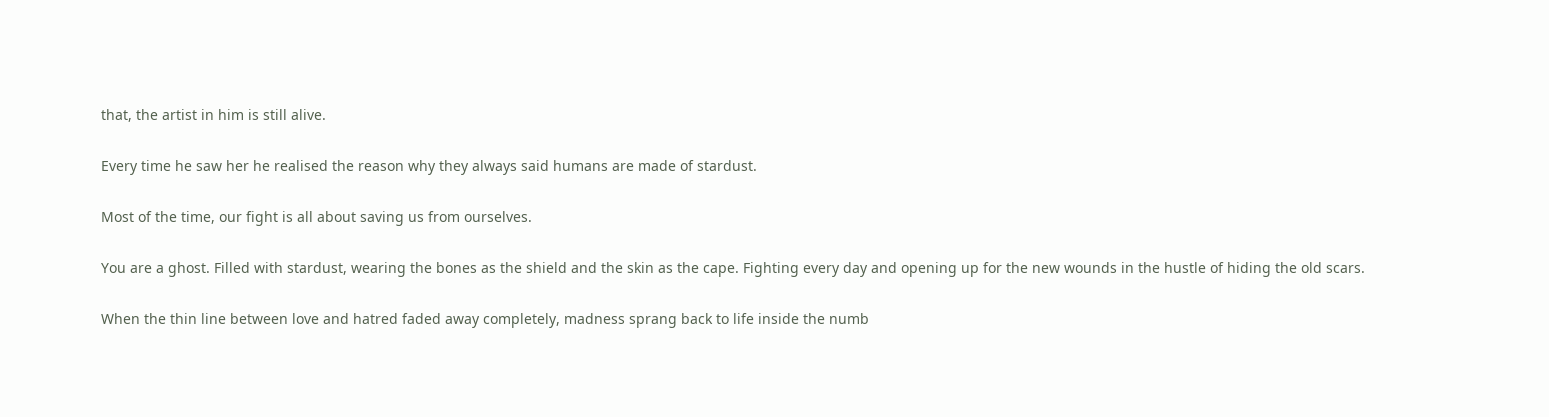that, the artist in him is still alive.


Every time he saw her he realised the reason why they always said humans are made of stardust.


Most of the time, our fight is all about saving us from ourselves.


You are a ghost. Filled with stardust, wearing the bones as the shield and the skin as the cape. Fighting every day and opening up for the new wounds in the hustle of hiding the old scars.


When the thin line between love and hatred faded away completely, madness sprang back to life inside the numb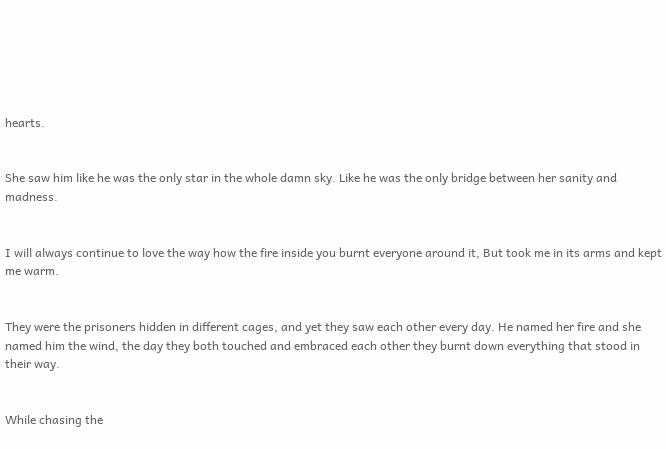hearts.


She saw him like he was the only star in the whole damn sky. Like he was the only bridge between her sanity and madness.


I will always continue to love the way how the fire inside you burnt everyone around it, But took me in its arms and kept me warm.


They were the prisoners hidden in different cages, and yet they saw each other every day. He named her fire and she named him the wind, the day they both touched and embraced each other they burnt down everything that stood in their way.


While chasing the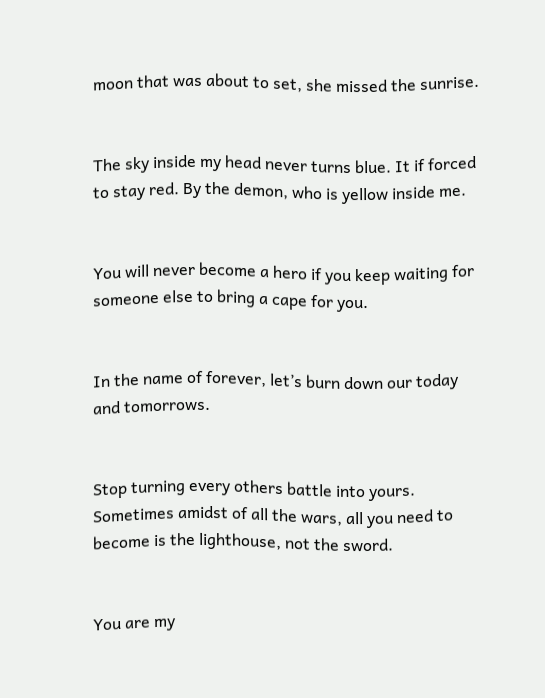moon that was about to set, she missed the sunrise.


The sky inside my head never turns blue. It if forced to stay red. By the demon, who is yellow inside me.


You will never become a hero if you keep waiting for someone else to bring a cape for you.


In the name of forever, let’s burn down our today and tomorrows.


Stop turning every others battle into yours. Sometimes amidst of all the wars, all you need to become is the lighthouse, not the sword.


You are my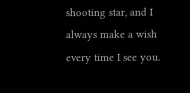shooting star, and I always make a wish every time I see you.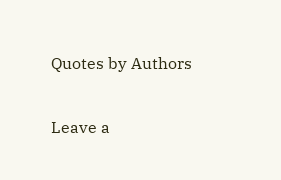Quotes by Authors

Leave a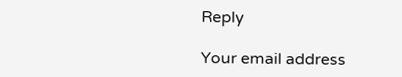Reply

Your email address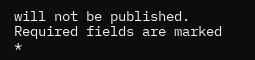will not be published. Required fields are marked *